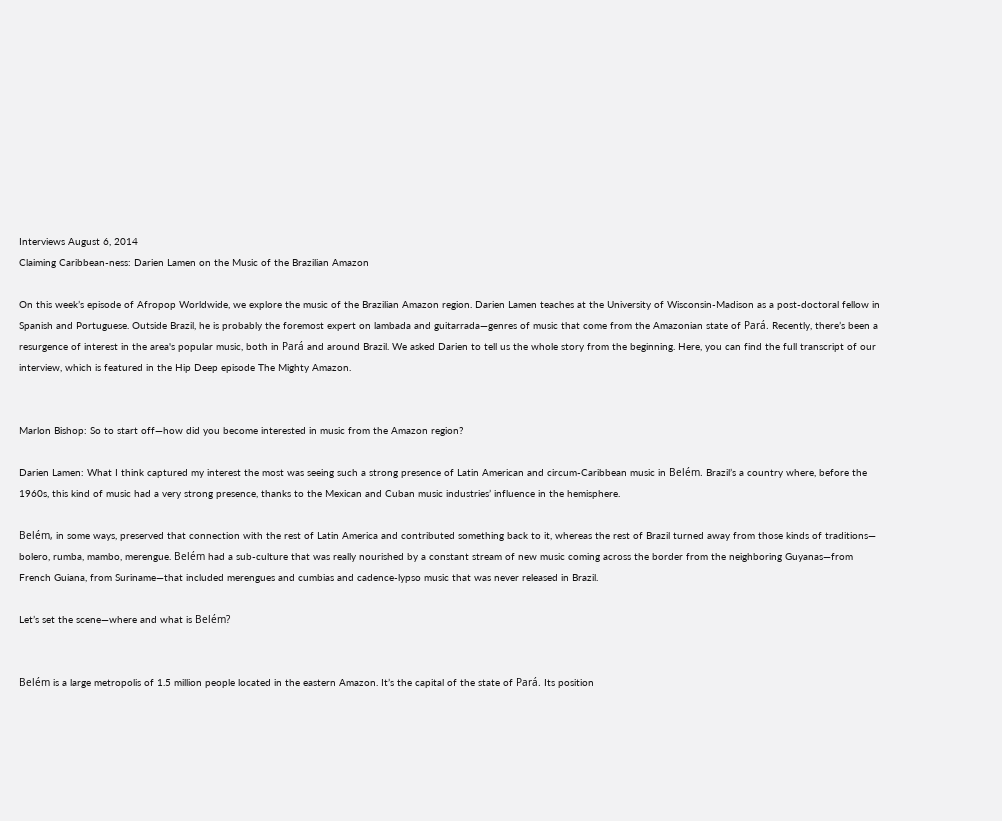Interviews August 6, 2014
Claiming Caribbean-ness: Darien Lamen on the Music of the Brazilian Amazon

On this week’s episode of Afropop Worldwide, we explore the music of the Brazilian Amazon region. Darien Lamen teaches at the University of Wisconsin-Madison as a post-doctoral fellow in Spanish and Portuguese. Outside Brazil, he is probably the foremost expert on lambada and guitarrada—genres of music that come from the Amazonian state of Pará. Recently, there’s been a resurgence of interest in the area's popular music, both in Pará and around Brazil. We asked Darien to tell us the whole story from the beginning. Here, you can find the full transcript of our interview, which is featured in the Hip Deep episode The Mighty Amazon.


Marlon Bishop: So to start off—how did you become interested in music from the Amazon region?

Darien Lamen: What I think captured my interest the most was seeing such a strong presence of Latin American and circum-Caribbean music in Belém. Brazil’s a country where, before the 1960s, this kind of music had a very strong presence, thanks to the Mexican and Cuban music industries’ influence in the hemisphere.

Belém, in some ways, preserved that connection with the rest of Latin America and contributed something back to it, whereas the rest of Brazil turned away from those kinds of traditions— bolero, rumba, mambo, merengue. Belém had a sub-culture that was really nourished by a constant stream of new music coming across the border from the neighboring Guyanas—from French Guiana, from Suriname—that included merengues and cumbias and cadence-lypso music that was never released in Brazil.

Let’s set the scene—where and what is Belém?


Belém is a large metropolis of 1.5 million people located in the eastern Amazon. It’s the capital of the state of Pará. Its position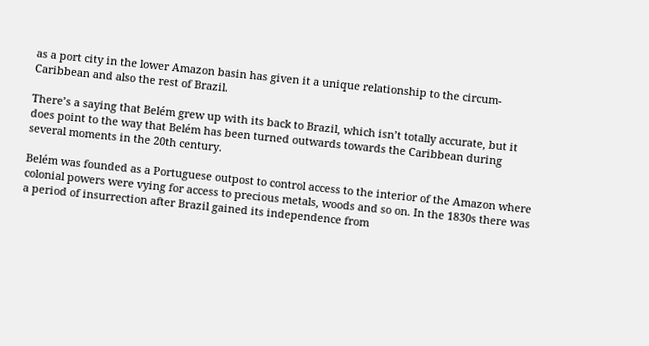as a port city in the lower Amazon basin has given it a unique relationship to the circum-Caribbean and also the rest of Brazil.

There’s a saying that Belém grew up with its back to Brazil, which isn’t totally accurate, but it does point to the way that Belém has been turned outwards towards the Caribbean during several moments in the 20th century.

Belém was founded as a Portuguese outpost to control access to the interior of the Amazon where colonial powers were vying for access to precious metals, woods and so on. In the 1830s there was a period of insurrection after Brazil gained its independence from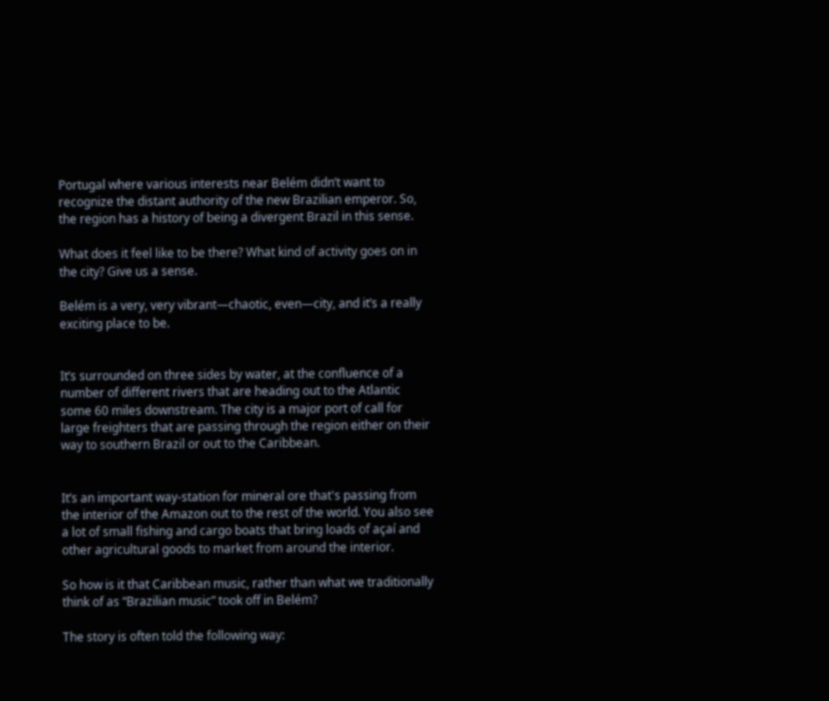Portugal where various interests near Belém didn’t want to recognize the distant authority of the new Brazilian emperor. So, the region has a history of being a divergent Brazil in this sense.

What does it feel like to be there? What kind of activity goes on in the city? Give us a sense.

Belém is a very, very vibrant—chaotic, even—city, and it’s a really exciting place to be.


It’s surrounded on three sides by water, at the confluence of a number of different rivers that are heading out to the Atlantic some 60 miles downstream. The city is a major port of call for large freighters that are passing through the region either on their way to southern Brazil or out to the Caribbean.


It’s an important way-station for mineral ore that's passing from the interior of the Amazon out to the rest of the world. You also see a lot of small fishing and cargo boats that bring loads of açaí and other agricultural goods to market from around the interior.

So how is it that Caribbean music, rather than what we traditionally think of as “Brazilian music” took off in Belém?

The story is often told the following way: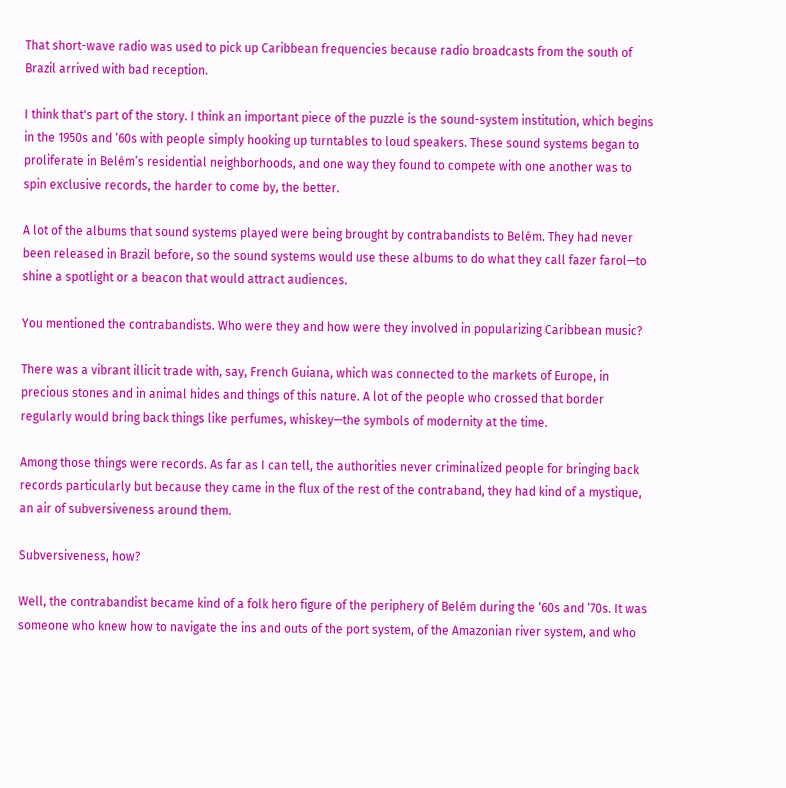That short-wave radio was used to pick up Caribbean frequencies because radio broadcasts from the south of Brazil arrived with bad reception.

I think that's part of the story. I think an important piece of the puzzle is the sound-system institution, which begins in the 1950s and ‘60s with people simply hooking up turntables to loud speakers. These sound systems began to proliferate in Belém’s residential neighborhoods, and one way they found to compete with one another was to spin exclusive records, the harder to come by, the better.

A lot of the albums that sound systems played were being brought by contrabandists to Belém. They had never been released in Brazil before, so the sound systems would use these albums to do what they call fazer farol—to shine a spotlight or a beacon that would attract audiences.

You mentioned the contrabandists. Who were they and how were they involved in popularizing Caribbean music?

There was a vibrant illicit trade with, say, French Guiana, which was connected to the markets of Europe, in precious stones and in animal hides and things of this nature. A lot of the people who crossed that border regularly would bring back things like perfumes, whiskey—the symbols of modernity at the time.

Among those things were records. As far as I can tell, the authorities never criminalized people for bringing back records particularly but because they came in the flux of the rest of the contraband, they had kind of a mystique, an air of subversiveness around them.

Subversiveness, how?

Well, the contrabandist became kind of a folk hero figure of the periphery of Belém during the ‘60s and ‘70s. It was someone who knew how to navigate the ins and outs of the port system, of the Amazonian river system, and who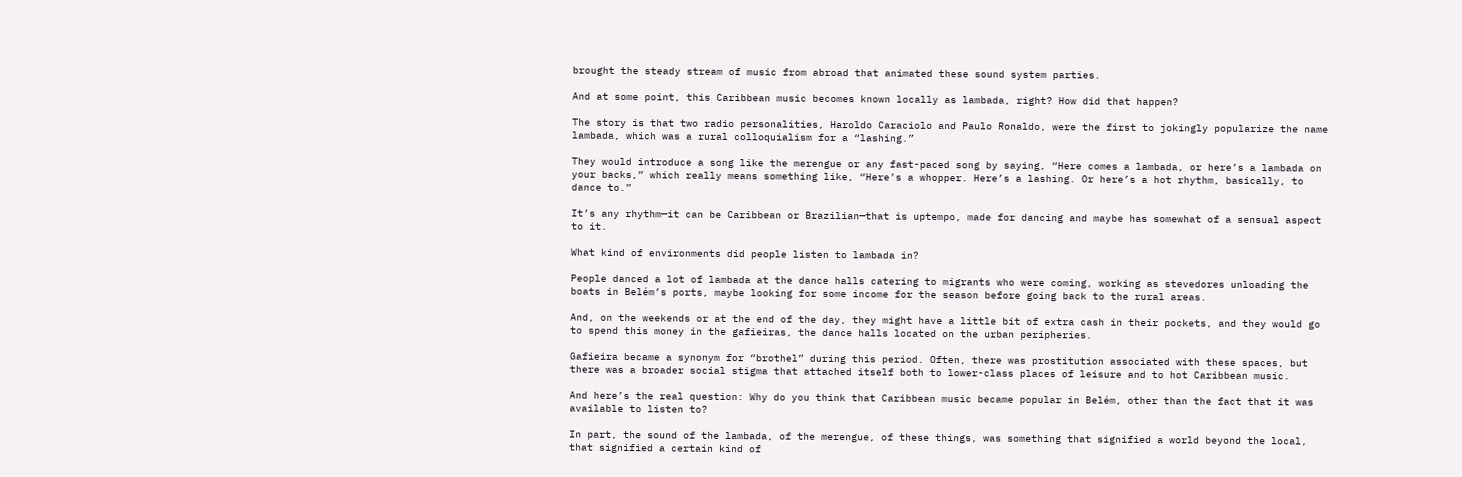brought the steady stream of music from abroad that animated these sound system parties.

And at some point, this Caribbean music becomes known locally as lambada, right? How did that happen?

The story is that two radio personalities, Haroldo Caraciolo and Paulo Ronaldo, were the first to jokingly popularize the name lambada, which was a rural colloquialism for a “lashing.”

They would introduce a song like the merengue or any fast-paced song by saying, “Here comes a lambada, or here’s a lambada on your backs,” which really means something like, “Here’s a whopper. Here’s a lashing. Or here’s a hot rhythm, basically, to dance to.”

It’s any rhythm—it can be Caribbean or Brazilian—that is uptempo, made for dancing and maybe has somewhat of a sensual aspect to it.

What kind of environments did people listen to lambada in?

People danced a lot of lambada at the dance halls catering to migrants who were coming, working as stevedores unloading the boats in Belém’s ports, maybe looking for some income for the season before going back to the rural areas.

And, on the weekends or at the end of the day, they might have a little bit of extra cash in their pockets, and they would go to spend this money in the gafieiras, the dance halls located on the urban peripheries.

Gafieira became a synonym for “brothel” during this period. Often, there was prostitution associated with these spaces, but there was a broader social stigma that attached itself both to lower-class places of leisure and to hot Caribbean music.

And here’s the real question: Why do you think that Caribbean music became popular in Belém, other than the fact that it was available to listen to?

In part, the sound of the lambada, of the merengue, of these things, was something that signified a world beyond the local, that signified a certain kind of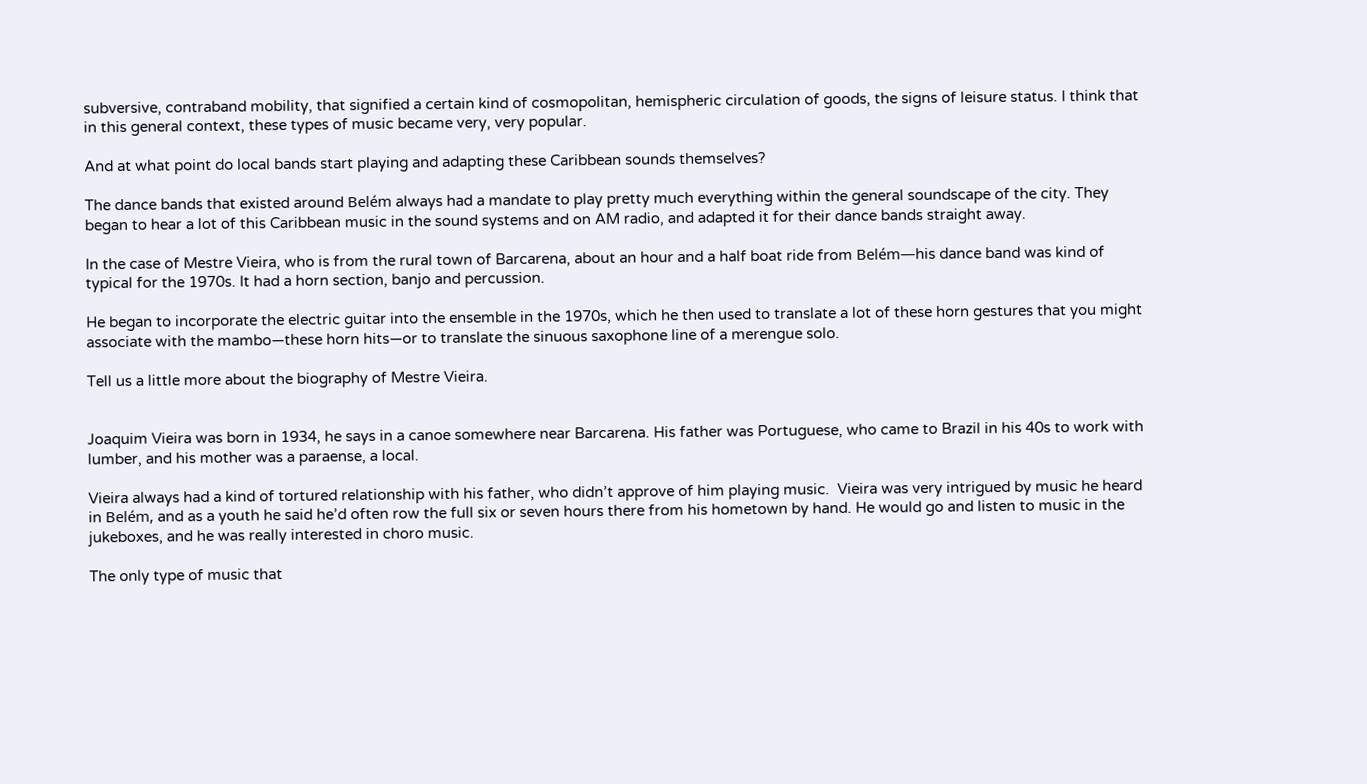subversive, contraband mobility, that signified a certain kind of cosmopolitan, hemispheric circulation of goods, the signs of leisure status. I think that in this general context, these types of music became very, very popular.

And at what point do local bands start playing and adapting these Caribbean sounds themselves?

The dance bands that existed around Belém always had a mandate to play pretty much everything within the general soundscape of the city. They began to hear a lot of this Caribbean music in the sound systems and on AM radio, and adapted it for their dance bands straight away.

In the case of Mestre Vieira, who is from the rural town of Barcarena, about an hour and a half boat ride from Belém—his dance band was kind of typical for the 1970s. It had a horn section, banjo and percussion.

He began to incorporate the electric guitar into the ensemble in the 1970s, which he then used to translate a lot of these horn gestures that you might associate with the mambo—these horn hits—or to translate the sinuous saxophone line of a merengue solo.

Tell us a little more about the biography of Mestre Vieira.


Joaquim Vieira was born in 1934, he says in a canoe somewhere near Barcarena. His father was Portuguese, who came to Brazil in his 40s to work with lumber, and his mother was a paraense, a local.

Vieira always had a kind of tortured relationship with his father, who didn’t approve of him playing music.  Vieira was very intrigued by music he heard in Belém, and as a youth he said he’d often row the full six or seven hours there from his hometown by hand. He would go and listen to music in the jukeboxes, and he was really interested in choro music.

The only type of music that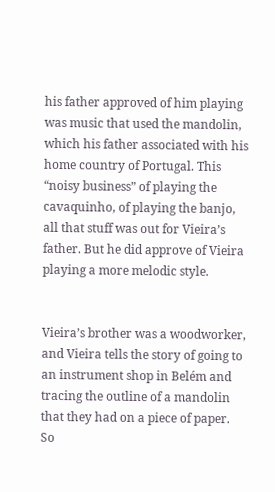his father approved of him playing was music that used the mandolin, which his father associated with his home country of Portugal. This “noisy business” of playing the cavaquinho, of playing the banjo, all that stuff was out for Vieira’s father. But he did approve of Vieira playing a more melodic style.


Vieira’s brother was a woodworker, and Vieira tells the story of going to an instrument shop in Belém and tracing the outline of a mandolin that they had on a piece of paper.  So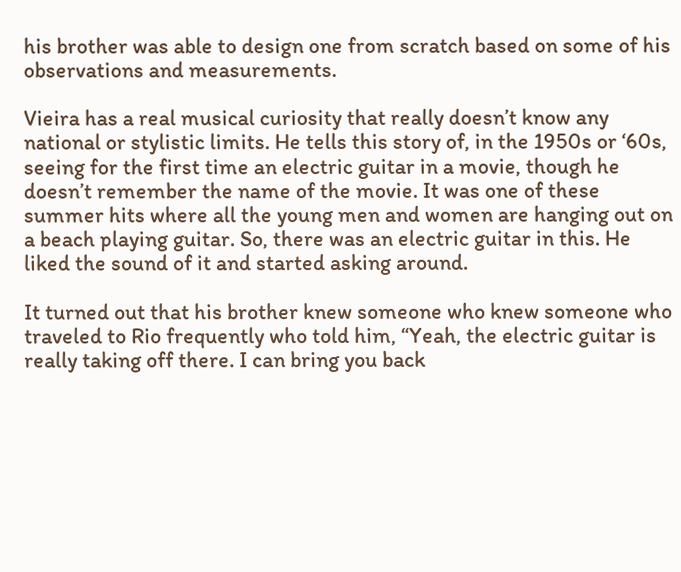his brother was able to design one from scratch based on some of his observations and measurements.

Vieira has a real musical curiosity that really doesn’t know any national or stylistic limits. He tells this story of, in the 1950s or ‘60s, seeing for the first time an electric guitar in a movie, though he doesn’t remember the name of the movie. It was one of these summer hits where all the young men and women are hanging out on a beach playing guitar. So, there was an electric guitar in this. He liked the sound of it and started asking around.

It turned out that his brother knew someone who knew someone who traveled to Rio frequently who told him, “Yeah, the electric guitar is really taking off there. I can bring you back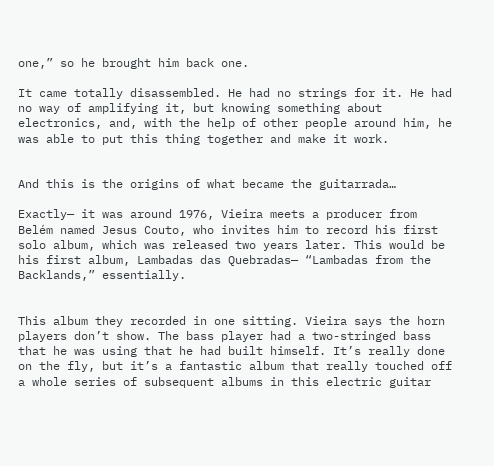one,” so he brought him back one.

It came totally disassembled. He had no strings for it. He had no way of amplifying it, but knowing something about electronics, and, with the help of other people around him, he was able to put this thing together and make it work.


And this is the origins of what became the guitarrada…

Exactly— it was around 1976, Vieira meets a producer from Belém named Jesus Couto, who invites him to record his first solo album, which was released two years later. This would be his first album, Lambadas das Quebradas— “Lambadas from the Backlands,” essentially.


This album they recorded in one sitting. Vieira says the horn players don’t show. The bass player had a two-stringed bass that he was using that he had built himself. It’s really done on the fly, but it’s a fantastic album that really touched off a whole series of subsequent albums in this electric guitar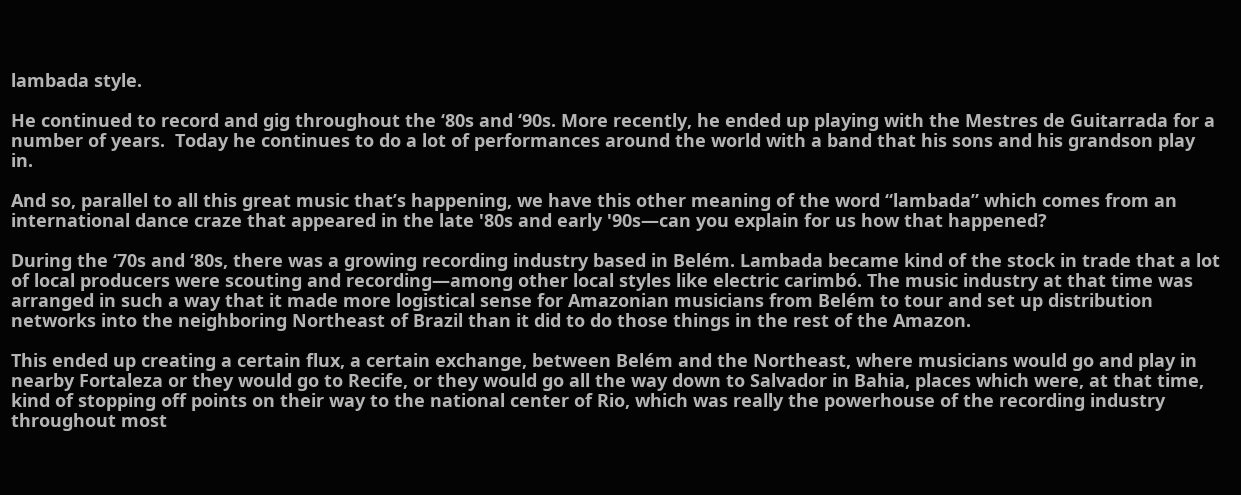lambada style.

He continued to record and gig throughout the ‘80s and ‘90s. More recently, he ended up playing with the Mestres de Guitarrada for a number of years.  Today he continues to do a lot of performances around the world with a band that his sons and his grandson play in.

And so, parallel to all this great music that’s happening, we have this other meaning of the word “lambada” which comes from an international dance craze that appeared in the late '80s and early '90s—can you explain for us how that happened?

During the ‘70s and ‘80s, there was a growing recording industry based in Belém. Lambada became kind of the stock in trade that a lot of local producers were scouting and recording—among other local styles like electric carimbó. The music industry at that time was arranged in such a way that it made more logistical sense for Amazonian musicians from Belém to tour and set up distribution networks into the neighboring Northeast of Brazil than it did to do those things in the rest of the Amazon.

This ended up creating a certain flux, a certain exchange, between Belém and the Northeast, where musicians would go and play in nearby Fortaleza or they would go to Recife, or they would go all the way down to Salvador in Bahia, places which were, at that time, kind of stopping off points on their way to the national center of Rio, which was really the powerhouse of the recording industry throughout most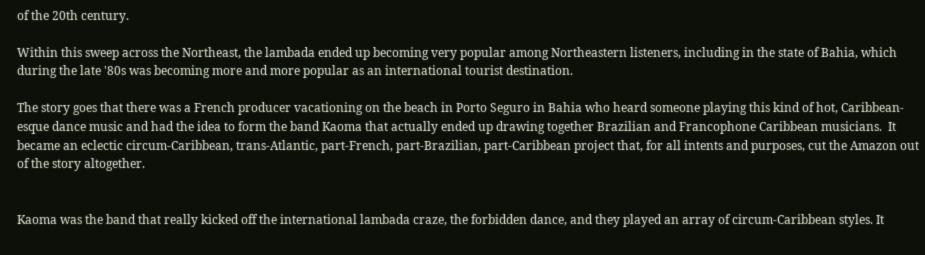of the 20th century.

Within this sweep across the Northeast, the lambada ended up becoming very popular among Northeastern listeners, including in the state of Bahia, which during the late '80s was becoming more and more popular as an international tourist destination.

The story goes that there was a French producer vacationing on the beach in Porto Seguro in Bahia who heard someone playing this kind of hot, Caribbean-esque dance music and had the idea to form the band Kaoma that actually ended up drawing together Brazilian and Francophone Caribbean musicians.  It became an eclectic circum-Caribbean, trans-Atlantic, part-French, part-Brazilian, part-Caribbean project that, for all intents and purposes, cut the Amazon out of the story altogether.


Kaoma was the band that really kicked off the international lambada craze, the forbidden dance, and they played an array of circum-Caribbean styles. It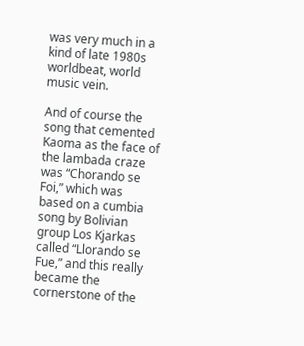was very much in a kind of late 1980s worldbeat, world music vein.

And of course the song that cemented Kaoma as the face of the lambada craze was “Chorando se Foi,” which was based on a cumbia song by Bolivian group Los Kjarkas called “Llorando se Fue,” and this really became the cornerstone of the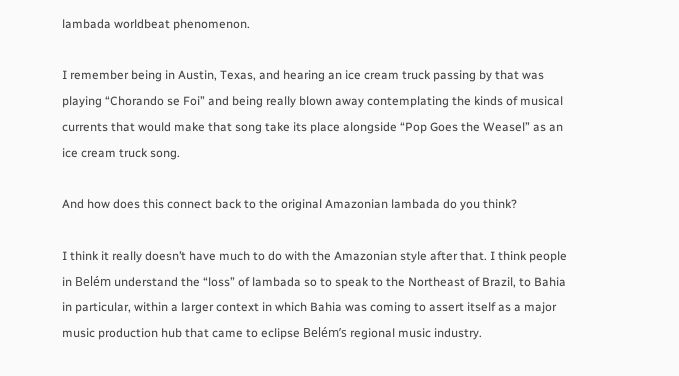lambada worldbeat phenomenon.

I remember being in Austin, Texas, and hearing an ice cream truck passing by that was playing “Chorando se Foi” and being really blown away contemplating the kinds of musical currents that would make that song take its place alongside “Pop Goes the Weasel” as an ice cream truck song.

And how does this connect back to the original Amazonian lambada do you think?

I think it really doesn’t have much to do with the Amazonian style after that. I think people in Belém understand the “loss” of lambada so to speak to the Northeast of Brazil, to Bahia in particular, within a larger context in which Bahia was coming to assert itself as a major music production hub that came to eclipse Belém’s regional music industry.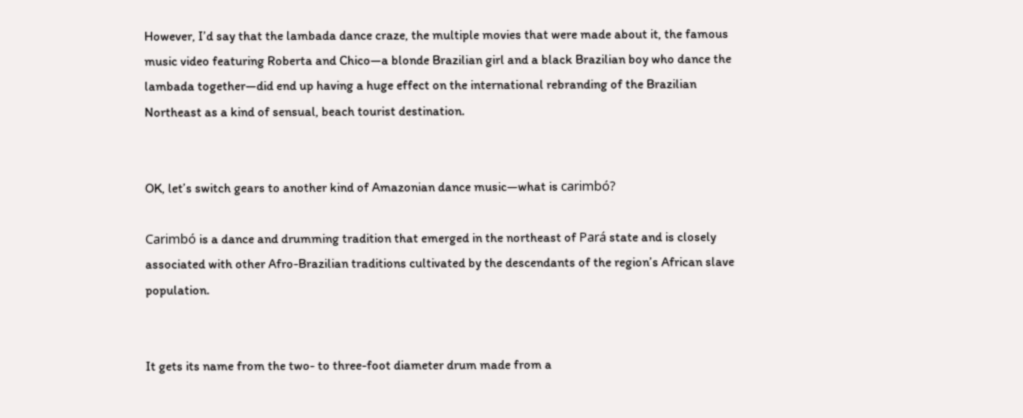However, I’d say that the lambada dance craze, the multiple movies that were made about it, the famous music video featuring Roberta and Chico—a blonde Brazilian girl and a black Brazilian boy who dance the lambada together—did end up having a huge effect on the international rebranding of the Brazilian Northeast as a kind of sensual, beach tourist destination.


OK, let’s switch gears to another kind of Amazonian dance music—what is carimbó?

Carimbó is a dance and drumming tradition that emerged in the northeast of Pará state and is closely associated with other Afro-Brazilian traditions cultivated by the descendants of the region’s African slave population.


It gets its name from the two- to three-foot diameter drum made from a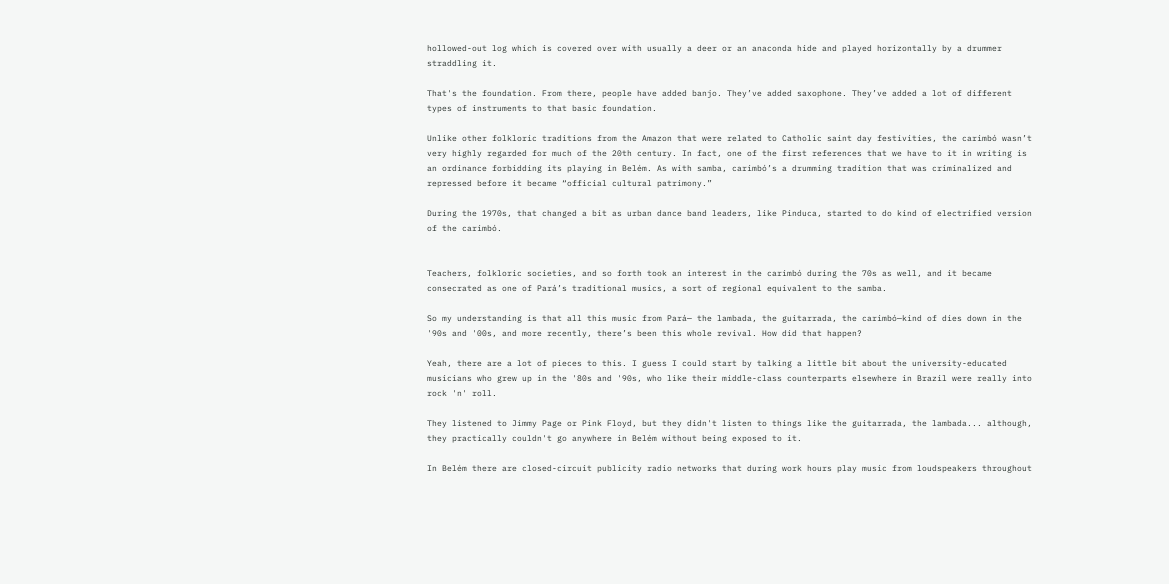hollowed-out log which is covered over with usually a deer or an anaconda hide and played horizontally by a drummer straddling it.

That's the foundation. From there, people have added banjo. They’ve added saxophone. They’ve added a lot of different types of instruments to that basic foundation.

Unlike other folkloric traditions from the Amazon that were related to Catholic saint day festivities, the carimbó wasn’t very highly regarded for much of the 20th century. In fact, one of the first references that we have to it in writing is an ordinance forbidding its playing in Belém. As with samba, carimbó’s a drumming tradition that was criminalized and repressed before it became “official cultural patrimony.”

During the 1970s, that changed a bit as urban dance band leaders, like Pinduca, started to do kind of electrified version of the carimbó.


Teachers, folkloric societies, and so forth took an interest in the carimbó during the 70s as well, and it became consecrated as one of Pará’s traditional musics, a sort of regional equivalent to the samba.

So my understanding is that all this music from Pará— the lambada, the guitarrada, the carimbó—kind of dies down in the '90s and '00s, and more recently, there’s been this whole revival. How did that happen?

Yeah, there are a lot of pieces to this. I guess I could start by talking a little bit about the university-educated musicians who grew up in the '80s and '90s, who like their middle-class counterparts elsewhere in Brazil were really into rock 'n' roll.

They listened to Jimmy Page or Pink Floyd, but they didn't listen to things like the guitarrada, the lambada... although, they practically couldn't go anywhere in Belém without being exposed to it.

In Belém there are closed-circuit publicity radio networks that during work hours play music from loudspeakers throughout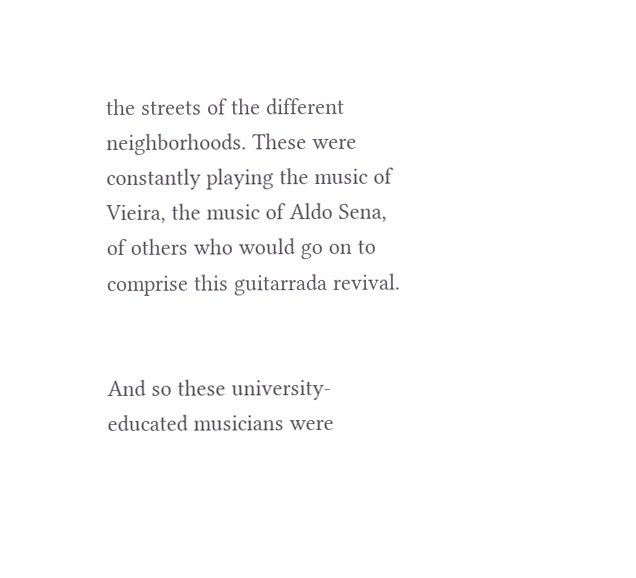the streets of the different neighborhoods. These were constantly playing the music of Vieira, the music of Aldo Sena, of others who would go on to comprise this guitarrada revival.


And so these university-educated musicians were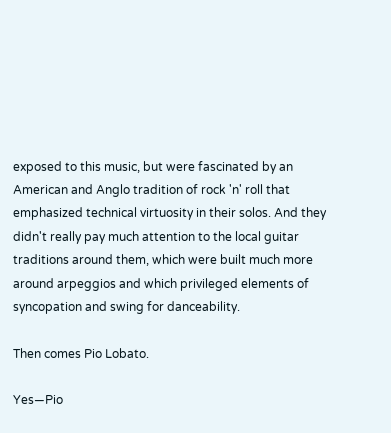exposed to this music, but were fascinated by an American and Anglo tradition of rock 'n' roll that emphasized technical virtuosity in their solos. And they didn't really pay much attention to the local guitar traditions around them, which were built much more around arpeggios and which privileged elements of syncopation and swing for danceability.

Then comes Pio Lobato.

Yes—Pio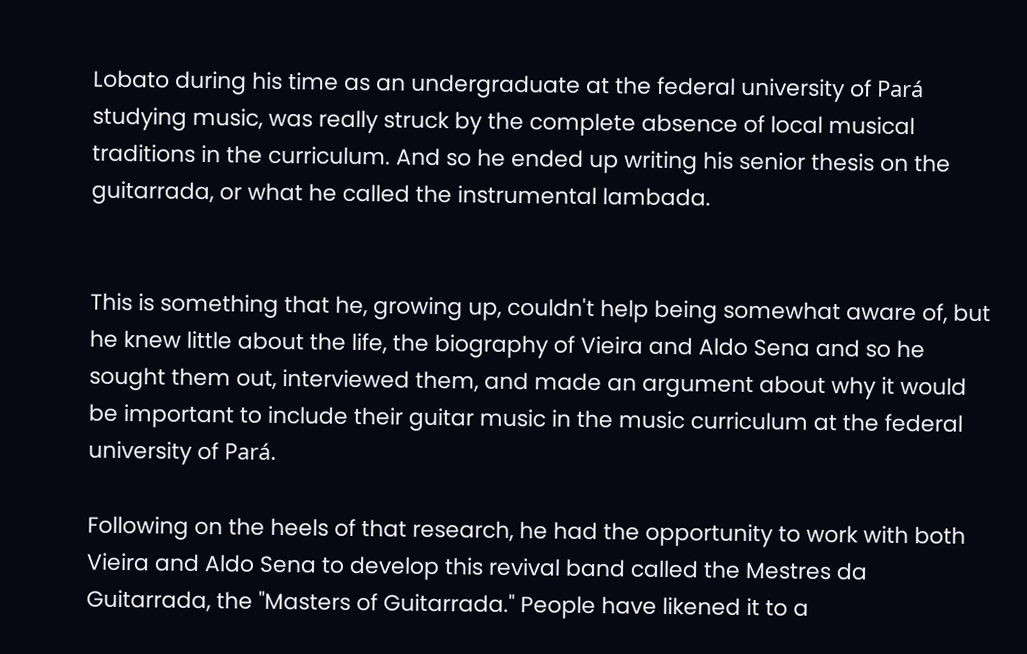Lobato during his time as an undergraduate at the federal university of Pará studying music, was really struck by the complete absence of local musical traditions in the curriculum. And so he ended up writing his senior thesis on the guitarrada, or what he called the instrumental lambada.


This is something that he, growing up, couldn't help being somewhat aware of, but he knew little about the life, the biography of Vieira and Aldo Sena and so he sought them out, interviewed them, and made an argument about why it would be important to include their guitar music in the music curriculum at the federal university of Pará.

Following on the heels of that research, he had the opportunity to work with both Vieira and Aldo Sena to develop this revival band called the Mestres da Guitarrada, the "Masters of Guitarrada." People have likened it to a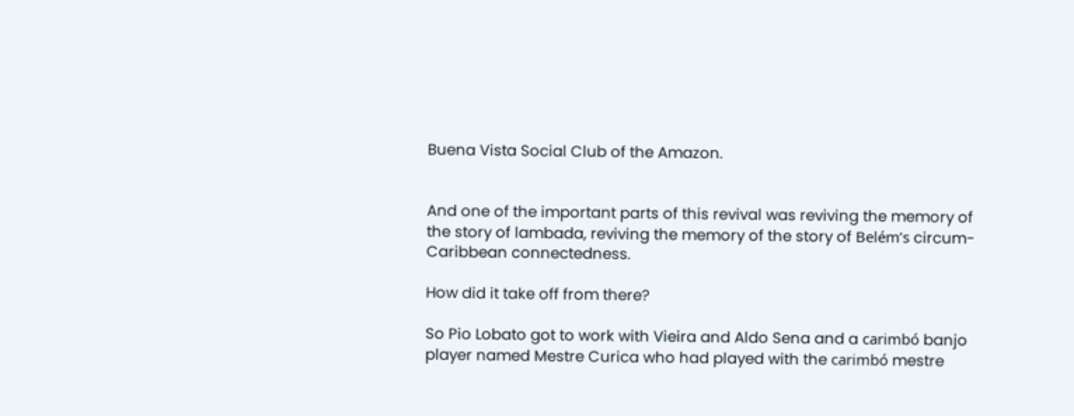Buena Vista Social Club of the Amazon.


And one of the important parts of this revival was reviving the memory of the story of lambada, reviving the memory of the story of Belém’s circum-Caribbean connectedness.

How did it take off from there?

So Pio Lobato got to work with Vieira and Aldo Sena and a carimbó banjo player named Mestre Curica who had played with the carimbó mestre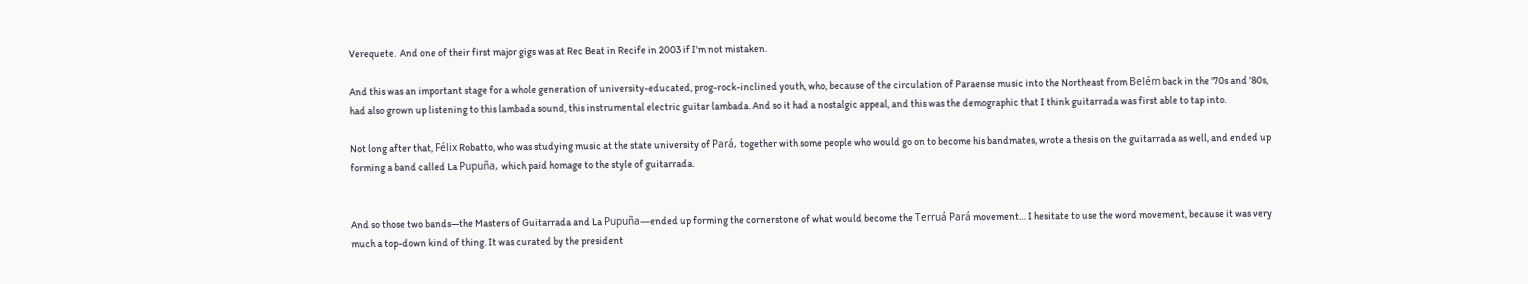Verequete.  And one of their first major gigs was at Rec Beat in Recife in 2003 if I'm not mistaken.

And this was an important stage for a whole generation of university-educated, prog-rock-inclined youth, who, because of the circulation of Paraense music into the Northeast from Belém back in the '70s and '80s, had also grown up listening to this lambada sound, this instrumental electric guitar lambada. And so it had a nostalgic appeal, and this was the demographic that I think guitarrada was first able to tap into.

Not long after that, Félix Robatto, who was studying music at the state university of Pará, together with some people who would go on to become his bandmates, wrote a thesis on the guitarrada as well, and ended up forming a band called La Pupuña, which paid homage to the style of guitarrada.


And so those two bands—the Masters of Guitarrada and La Pupuña—ended up forming the cornerstone of what would become the Terruá Pará movement… I hesitate to use the word movement, because it was very much a top-down kind of thing. It was curated by the president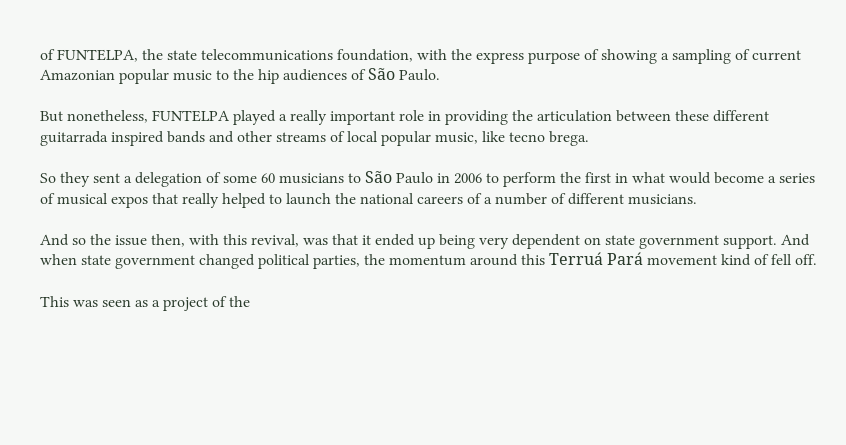of FUNTELPA, the state telecommunications foundation, with the express purpose of showing a sampling of current Amazonian popular music to the hip audiences of São Paulo.

But nonetheless, FUNTELPA played a really important role in providing the articulation between these different guitarrada inspired bands and other streams of local popular music, like tecno brega.

So they sent a delegation of some 60 musicians to São Paulo in 2006 to perform the first in what would become a series of musical expos that really helped to launch the national careers of a number of different musicians.

And so the issue then, with this revival, was that it ended up being very dependent on state government support. And when state government changed political parties, the momentum around this Terruá Pará movement kind of fell off.

This was seen as a project of the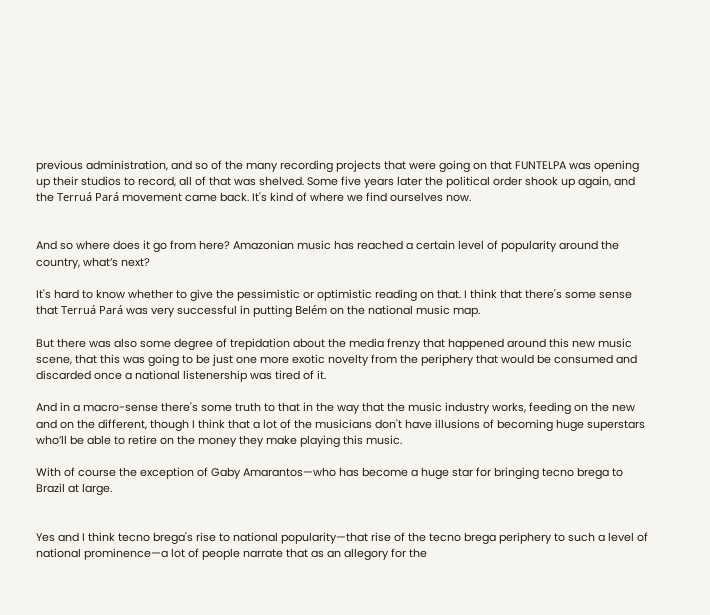previous administration, and so of the many recording projects that were going on that FUNTELPA was opening up their studios to record, all of that was shelved. Some five years later the political order shook up again, and the Terruá Pará movement came back. It's kind of where we find ourselves now.


And so where does it go from here? Amazonian music has reached a certain level of popularity around the country, what’s next?

It's hard to know whether to give the pessimistic or optimistic reading on that. I think that there's some sense that Terruá Pará was very successful in putting Belém on the national music map.

But there was also some degree of trepidation about the media frenzy that happened around this new music scene, that this was going to be just one more exotic novelty from the periphery that would be consumed and discarded once a national listenership was tired of it.

And in a macro-sense there's some truth to that in the way that the music industry works, feeding on the new and on the different, though I think that a lot of the musicians don't have illusions of becoming huge superstars who’ll be able to retire on the money they make playing this music.

With of course the exception of Gaby Amarantos—who has become a huge star for bringing tecno brega to Brazil at large.


Yes and I think tecno brega's rise to national popularity—that rise of the tecno brega periphery to such a level of national prominence—a lot of people narrate that as an allegory for the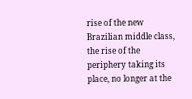rise of the new Brazilian middle class, the rise of the periphery taking its place, no longer at the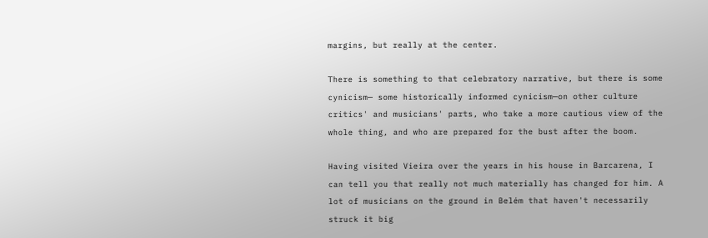margins, but really at the center.

There is something to that celebratory narrative, but there is some cynicism— some historically informed cynicism—on other culture critics' and musicians' parts, who take a more cautious view of the whole thing, and who are prepared for the bust after the boom.

Having visited Vieira over the years in his house in Barcarena, I can tell you that really not much materially has changed for him. A lot of musicians on the ground in Belém that haven't necessarily struck it big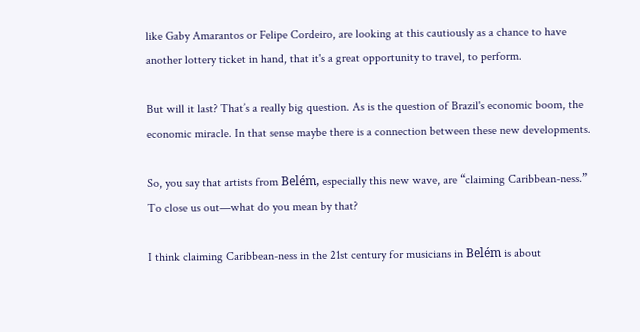like Gaby Amarantos or Felipe Cordeiro, are looking at this cautiously as a chance to have another lottery ticket in hand, that it's a great opportunity to travel, to perform.

But will it last? That’s a really big question. As is the question of Brazil's economic boom, the economic miracle. In that sense maybe there is a connection between these new developments.

So, you say that artists from Belém, especially this new wave, are “claiming Caribbean-ness.” To close us out—what do you mean by that?

I think claiming Caribbean-ness in the 21st century for musicians in Belém is about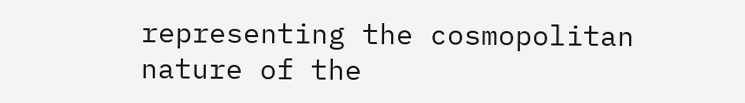representing the cosmopolitan nature of the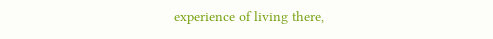experience of living there,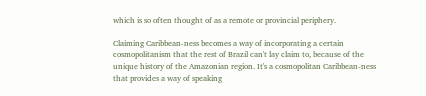which is so often thought of as a remote or provincial periphery.

Claiming Caribbean-ness becomes a way of incorporating a certain cosmopolitanism that the rest of Brazil can't lay claim to, because of the unique history of the Amazonian region. It's a cosmopolitan Caribbean-ness that provides a way of speaking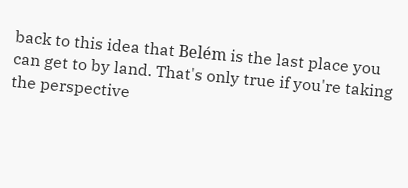back to this idea that Belém is the last place you can get to by land. That's only true if you're taking the perspective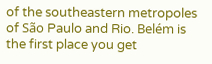of the southeastern metropoles of São Paulo and Rio. Belém is the first place you get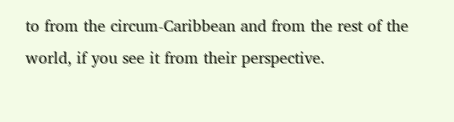to from the circum-Caribbean and from the rest of the world, if you see it from their perspective.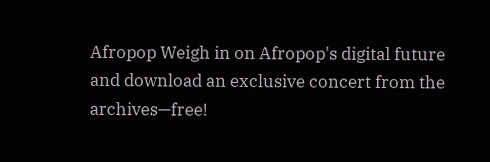Afropop Weigh in on Afropop's digital future and download an exclusive concert from the archives—free!